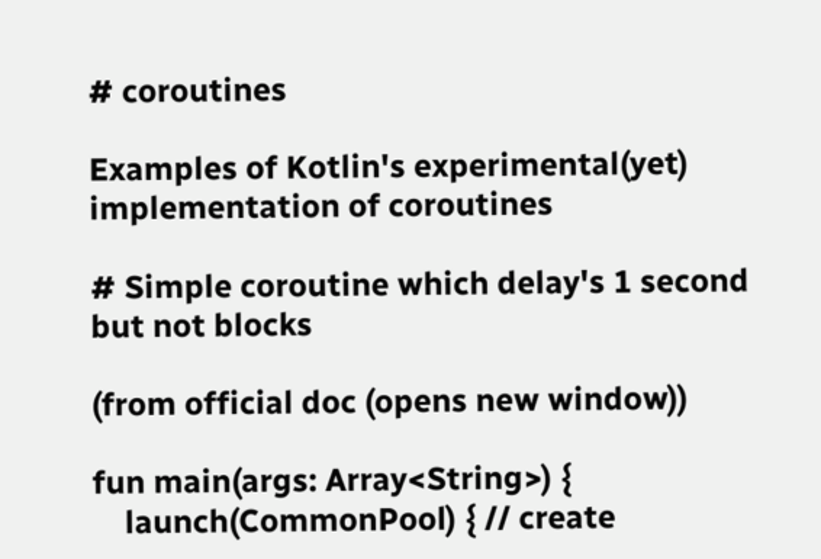# coroutines

Examples of Kotlin's experimental(yet) implementation of coroutines

# Simple coroutine which delay's 1 second but not blocks

(from official doc (opens new window))

fun main(args: Array<String>) {
    launch(CommonPool) { // create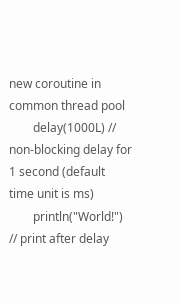new coroutine in common thread pool
        delay(1000L) // non-blocking delay for 1 second (default time unit is ms)
        println("World!") // print after delay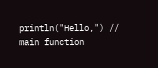println("Hello,") // main function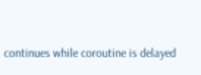continues while coroutine is delayed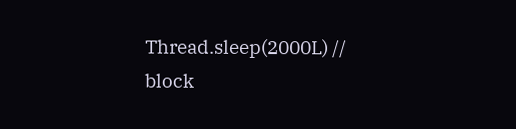Thread.sleep(2000L) // block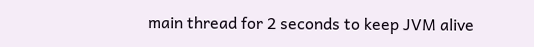main thread for 2 seconds to keep JVM alive